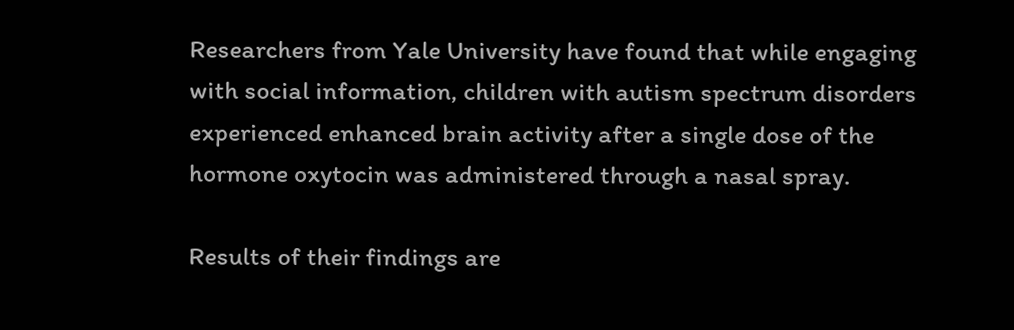Researchers from Yale University have found that while engaging with social information, children with autism spectrum disorders experienced enhanced brain activity after a single dose of the hormone oxytocin was administered through a nasal spray.

Results of their findings are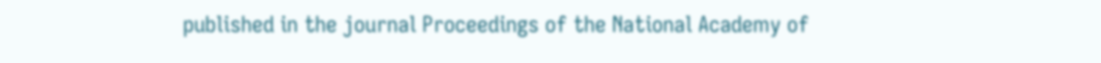published in the journal Proceedings of the National Academy of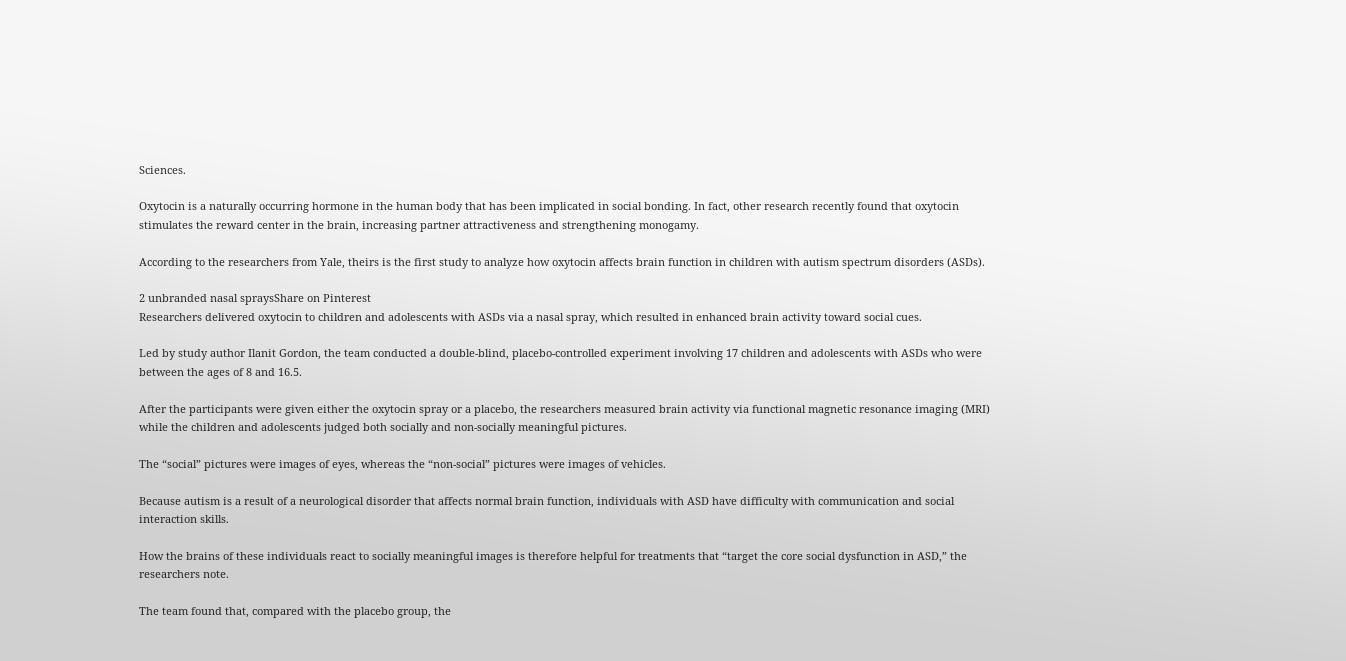Sciences.

Oxytocin is a naturally occurring hormone in the human body that has been implicated in social bonding. In fact, other research recently found that oxytocin stimulates the reward center in the brain, increasing partner attractiveness and strengthening monogamy.

According to the researchers from Yale, theirs is the first study to analyze how oxytocin affects brain function in children with autism spectrum disorders (ASDs).

2 unbranded nasal spraysShare on Pinterest
Researchers delivered oxytocin to children and adolescents with ASDs via a nasal spray, which resulted in enhanced brain activity toward social cues.

Led by study author Ilanit Gordon, the team conducted a double-blind, placebo-controlled experiment involving 17 children and adolescents with ASDs who were between the ages of 8 and 16.5.

After the participants were given either the oxytocin spray or a placebo, the researchers measured brain activity via functional magnetic resonance imaging (MRI) while the children and adolescents judged both socially and non-socially meaningful pictures.

The “social” pictures were images of eyes, whereas the “non-social” pictures were images of vehicles.

Because autism is a result of a neurological disorder that affects normal brain function, individuals with ASD have difficulty with communication and social interaction skills.

How the brains of these individuals react to socially meaningful images is therefore helpful for treatments that “target the core social dysfunction in ASD,” the researchers note.

The team found that, compared with the placebo group, the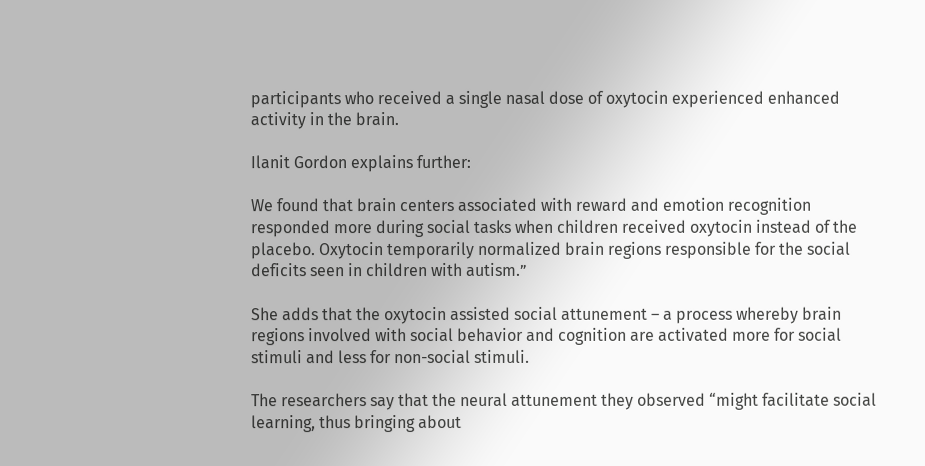participants who received a single nasal dose of oxytocin experienced enhanced activity in the brain.

Ilanit Gordon explains further:

We found that brain centers associated with reward and emotion recognition responded more during social tasks when children received oxytocin instead of the placebo. Oxytocin temporarily normalized brain regions responsible for the social deficits seen in children with autism.”

She adds that the oxytocin assisted social attunement – a process whereby brain regions involved with social behavior and cognition are activated more for social stimuli and less for non-social stimuli.

The researchers say that the neural attunement they observed “might facilitate social learning, thus bringing about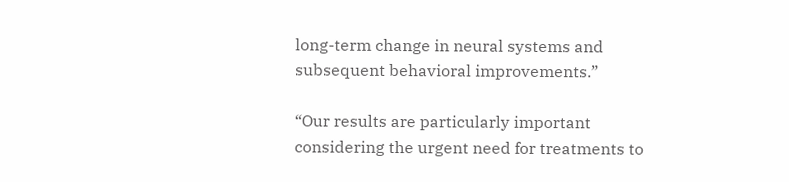long-term change in neural systems and subsequent behavioral improvements.”

“Our results are particularly important considering the urgent need for treatments to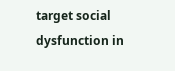target social dysfunction in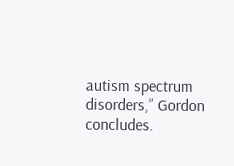autism spectrum disorders,” Gordon concludes.